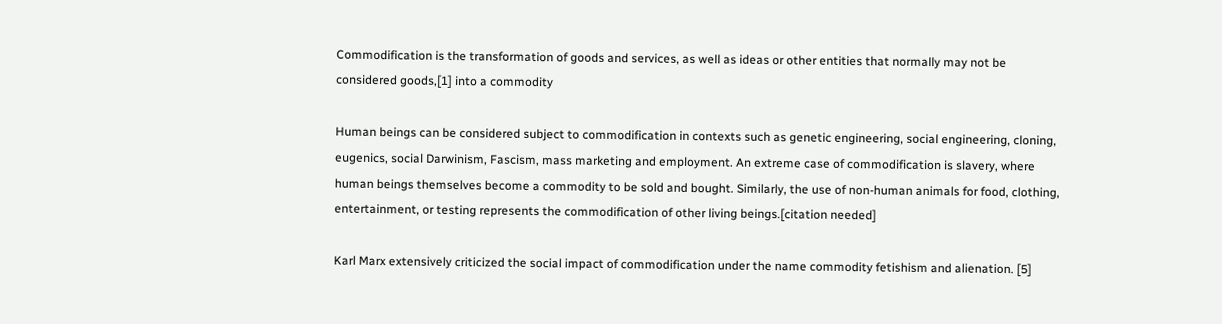Commodification is the transformation of goods and services, as well as ideas or other entities that normally may not be considered goods,[1] into a commodity

Human beings can be considered subject to commodification in contexts such as genetic engineering, social engineering, cloning, eugenics, social Darwinism, Fascism, mass marketing and employment. An extreme case of commodification is slavery, where human beings themselves become a commodity to be sold and bought. Similarly, the use of non-human animals for food, clothing, entertainment, or testing represents the commodification of other living beings.[citation needed]

Karl Marx extensively criticized the social impact of commodification under the name commodity fetishism and alienation. [5]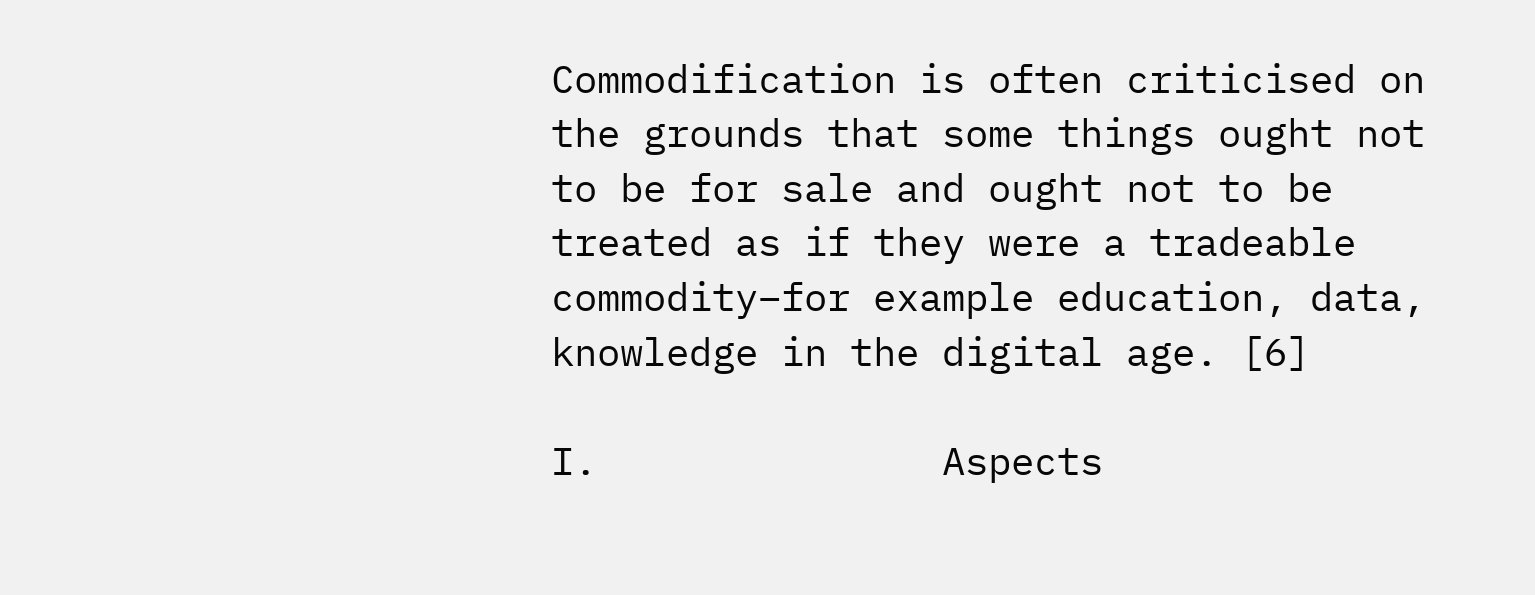Commodification is often criticised on the grounds that some things ought not to be for sale and ought not to be treated as if they were a tradeable commodity–for example education, data, knowledge in the digital age. [6]

I.               Aspects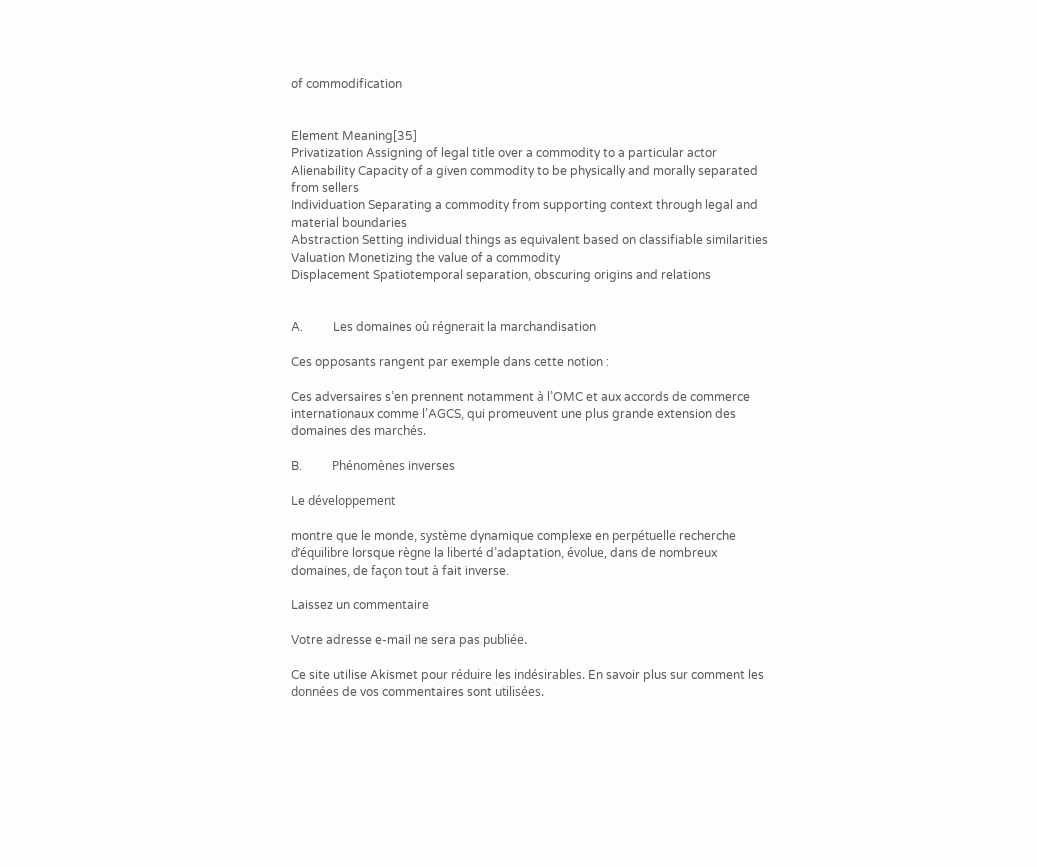of commodification


Element Meaning[35]
Privatization Assigning of legal title over a commodity to a particular actor
Alienability Capacity of a given commodity to be physically and morally separated from sellers
Individuation Separating a commodity from supporting context through legal and material boundaries
Abstraction Setting individual things as equivalent based on classifiable similarities
Valuation Monetizing the value of a commodity
Displacement Spatiotemporal separation, obscuring origins and relations


A.          Les domaines où régnerait la marchandisation

Ces opposants rangent par exemple dans cette notion :

Ces adversaires s’en prennent notamment à l’OMC et aux accords de commerce internationaux comme l’AGCS, qui promeuvent une plus grande extension des domaines des marchés.

B.          Phénomènes inverses

Le développement

montre que le monde, système dynamique complexe en perpétuelle recherche d’équilibre lorsque règne la liberté d’adaptation, évolue, dans de nombreux domaines, de façon tout à fait inverse.

Laissez un commentaire

Votre adresse e-mail ne sera pas publiée.

Ce site utilise Akismet pour réduire les indésirables. En savoir plus sur comment les données de vos commentaires sont utilisées.